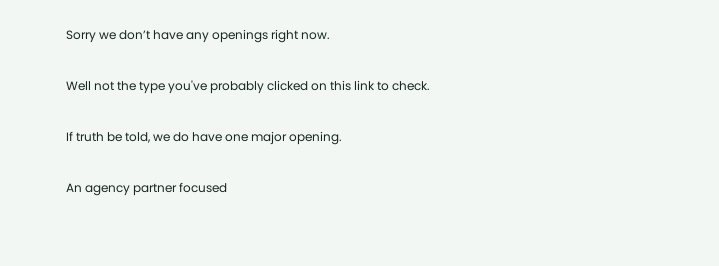Sorry we don’t have any openings right now.

Well not the type you've probably clicked on this link to check.

If truth be told, we do have one major opening.

An agency partner focused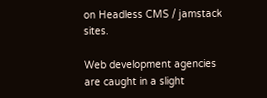on Headless CMS / jamstack sites.

Web development agencies are caught in a slight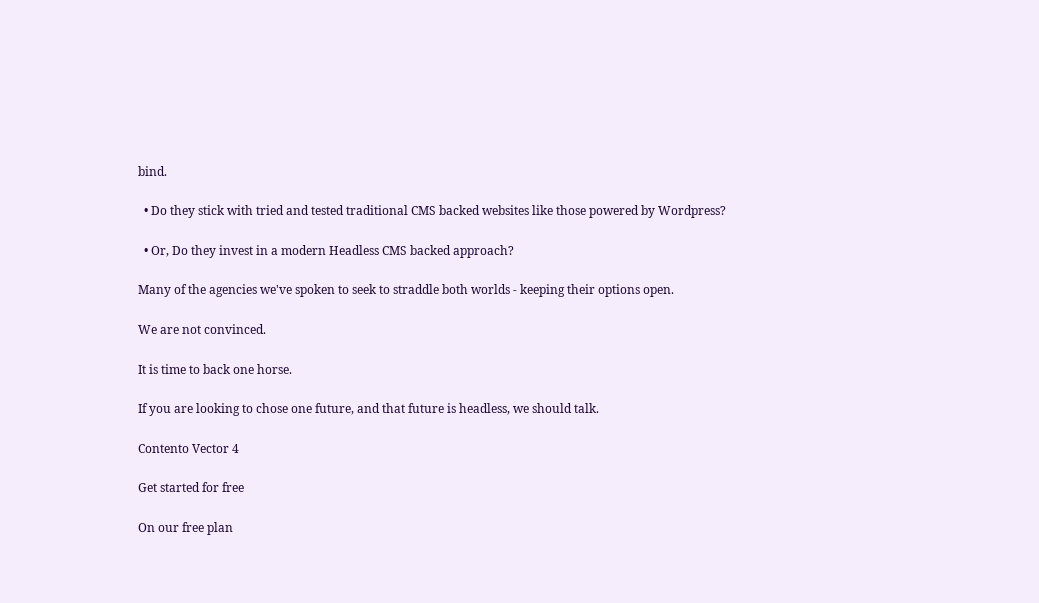bind.

  • Do they stick with tried and tested traditional CMS backed websites like those powered by Wordpress?

  • Or, Do they invest in a modern Headless CMS backed approach?

Many of the agencies we've spoken to seek to straddle both worlds - keeping their options open.

We are not convinced.

It is time to back one horse.

If you are looking to chose one future, and that future is headless, we should talk.

Contento Vector 4

Get started for free

On our free plan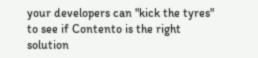your developers can "kick the tyres" to see if Contento is the right solution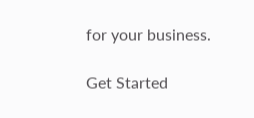for your business.

Get Started